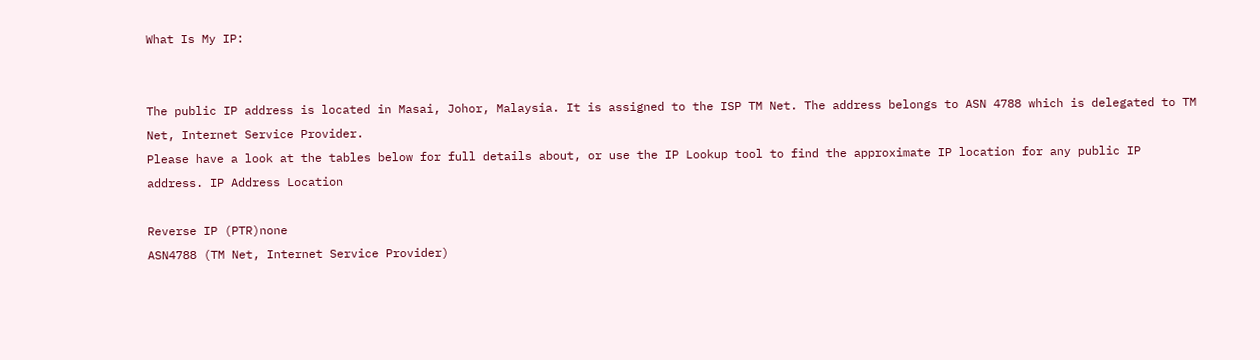What Is My IP:


The public IP address is located in Masai, Johor, Malaysia. It is assigned to the ISP TM Net. The address belongs to ASN 4788 which is delegated to TM Net, Internet Service Provider.
Please have a look at the tables below for full details about, or use the IP Lookup tool to find the approximate IP location for any public IP address. IP Address Location

Reverse IP (PTR)none
ASN4788 (TM Net, Internet Service Provider)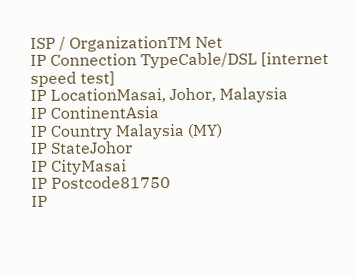ISP / OrganizationTM Net
IP Connection TypeCable/DSL [internet speed test]
IP LocationMasai, Johor, Malaysia
IP ContinentAsia
IP Country Malaysia (MY)
IP StateJohor
IP CityMasai
IP Postcode81750
IP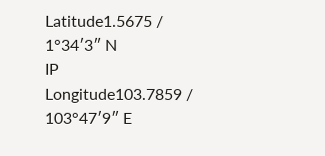Latitude1.5675 / 1°34′3″ N
IP Longitude103.7859 / 103°47′9″ E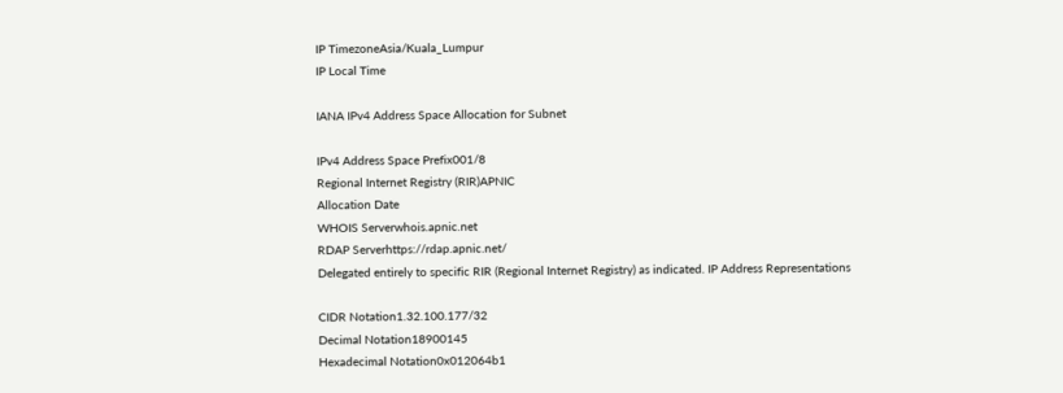IP TimezoneAsia/Kuala_Lumpur
IP Local Time

IANA IPv4 Address Space Allocation for Subnet

IPv4 Address Space Prefix001/8
Regional Internet Registry (RIR)APNIC
Allocation Date
WHOIS Serverwhois.apnic.net
RDAP Serverhttps://rdap.apnic.net/
Delegated entirely to specific RIR (Regional Internet Registry) as indicated. IP Address Representations

CIDR Notation1.32.100.177/32
Decimal Notation18900145
Hexadecimal Notation0x012064b1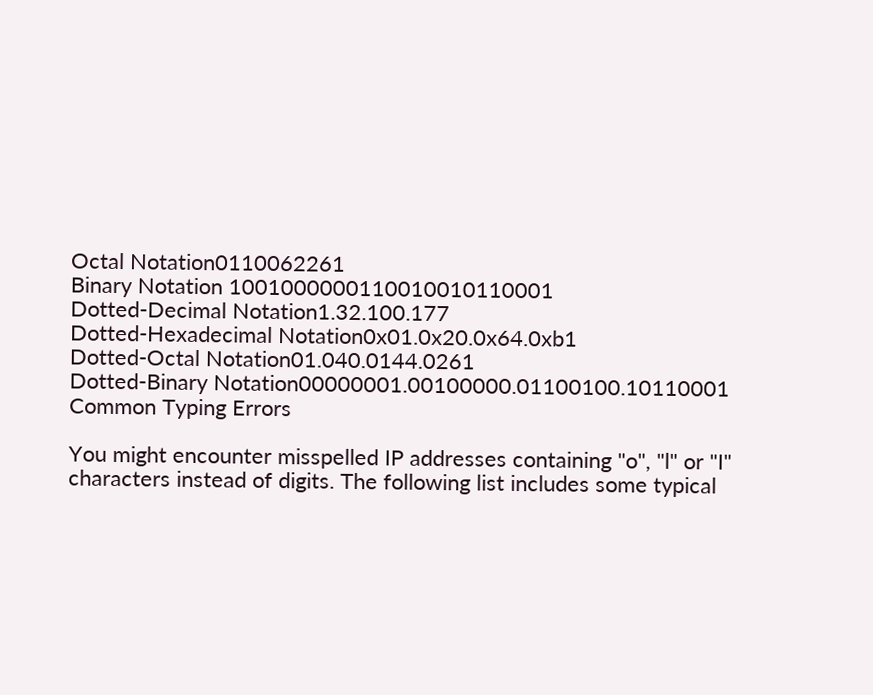Octal Notation0110062261
Binary Notation 1001000000110010010110001
Dotted-Decimal Notation1.32.100.177
Dotted-Hexadecimal Notation0x01.0x20.0x64.0xb1
Dotted-Octal Notation01.040.0144.0261
Dotted-Binary Notation00000001.00100000.01100100.10110001 Common Typing Errors

You might encounter misspelled IP addresses containing "o", "l" or "I" characters instead of digits. The following list includes some typical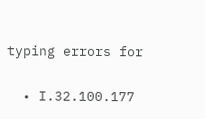typing errors for

  • I.32.100.177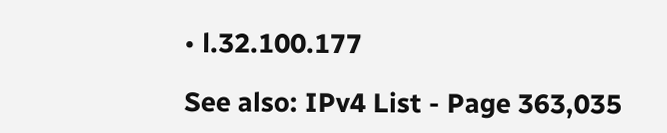• l.32.100.177

See also: IPv4 List - Page 363,035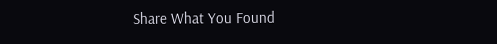Share What You Found